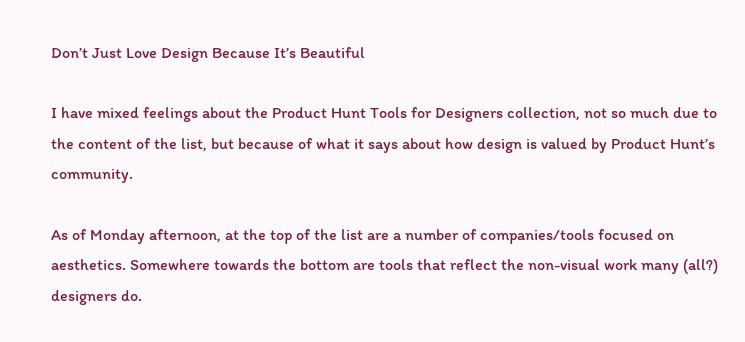Don’t Just Love Design Because It’s Beautiful

I have mixed feelings about the Product Hunt Tools for Designers collection, not so much due to the content of the list, but because of what it says about how design is valued by Product Hunt’s community.

As of Monday afternoon, at the top of the list are a number of companies/tools focused on aesthetics. Somewhere towards the bottom are tools that reflect the non-visual work many (all?) designers do.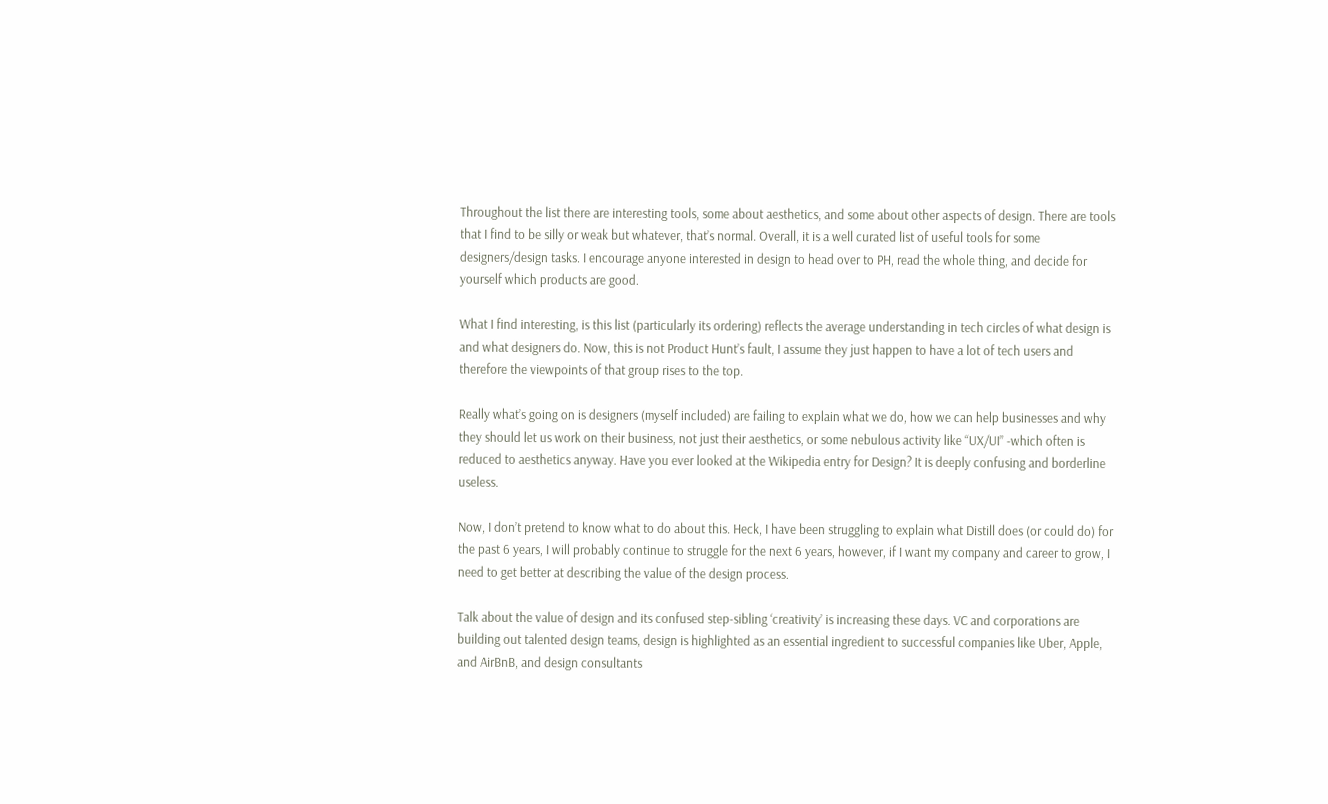Throughout the list there are interesting tools, some about aesthetics, and some about other aspects of design. There are tools that I find to be silly or weak but whatever, that’s normal. Overall, it is a well curated list of useful tools for some designers/design tasks. I encourage anyone interested in design to head over to PH, read the whole thing, and decide for yourself which products are good.

What I find interesting, is this list (particularly its ordering) reflects the average understanding in tech circles of what design is and what designers do. Now, this is not Product Hunt’s fault, I assume they just happen to have a lot of tech users and therefore the viewpoints of that group rises to the top.

Really what’s going on is designers (myself included) are failing to explain what we do, how we can help businesses and why they should let us work on their business, not just their aesthetics, or some nebulous activity like “UX/UI” -which often is reduced to aesthetics anyway. Have you ever looked at the Wikipedia entry for Design? It is deeply confusing and borderline useless.

Now, I don’t pretend to know what to do about this. Heck, I have been struggling to explain what Distill does (or could do) for the past 6 years, I will probably continue to struggle for the next 6 years, however, if I want my company and career to grow, I need to get better at describing the value of the design process.

Talk about the value of design and its confused step-sibling ‘creativity’ is increasing these days. VC and corporations are building out talented design teams, design is highlighted as an essential ingredient to successful companies like Uber, Apple, and AirBnB, and design consultants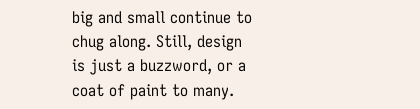big and small continue to chug along. Still, design is just a buzzword, or a coat of paint to many.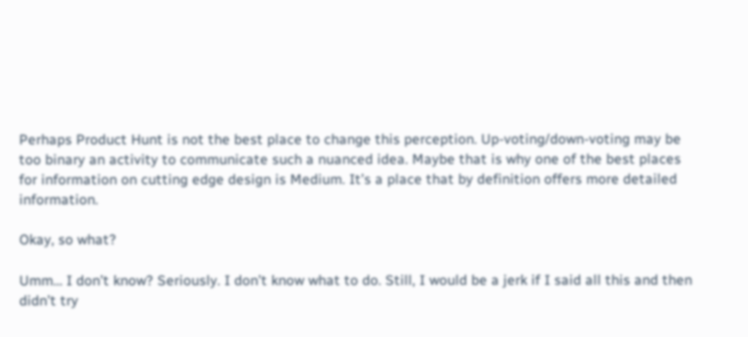Perhaps Product Hunt is not the best place to change this perception. Up-voting/down-voting may be too binary an activity to communicate such a nuanced idea. Maybe that is why one of the best places for information on cutting edge design is Medium. It’s a place that by definition offers more detailed information.

Okay, so what?

Umm… I don’t know? Seriously. I don’t know what to do. Still, I would be a jerk if I said all this and then didn’t try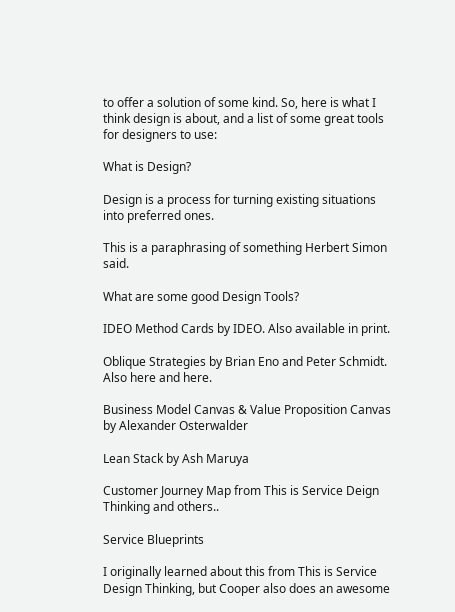to offer a solution of some kind. So, here is what I think design is about, and a list of some great tools for designers to use:

What is Design?

Design is a process for turning existing situations into preferred ones.

This is a paraphrasing of something Herbert Simon said.

What are some good Design Tools?

IDEO Method Cards by IDEO. Also available in print.

Oblique Strategies by Brian Eno and Peter Schmidt. Also here and here.

Business Model Canvas & Value Proposition Canvas by Alexander Osterwalder

Lean Stack by Ash Maruya

Customer Journey Map from This is Service Deign Thinking and others..

Service Blueprints

I originally learned about this from This is Service Design Thinking, but Cooper also does an awesome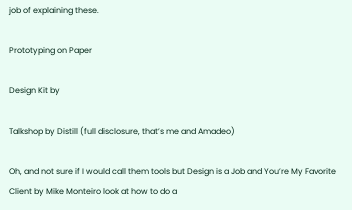job of explaining these.

Prototyping on Paper

Design Kit by

Talkshop by Distill (full disclosure, that’s me and Amadeo)

Oh, and not sure if I would call them tools but Design is a Job and You’re My Favorite Client by Mike Monteiro look at how to do a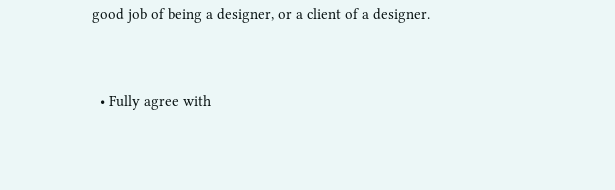good job of being a designer, or a client of a designer.


  • Fully agree with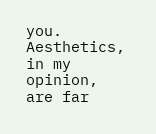you. Aesthetics, in my opinion, are far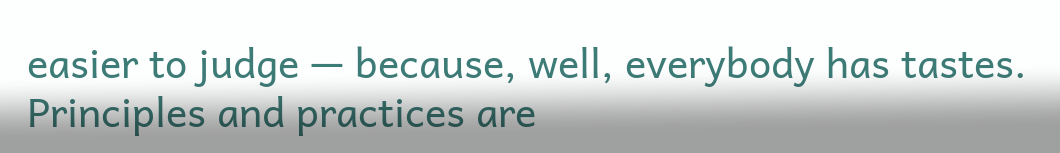easier to judge — because, well, everybody has tastes. Principles and practices are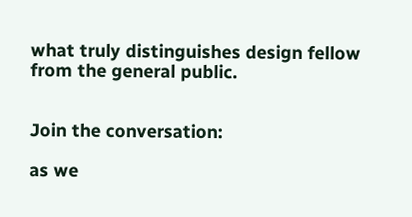what truly distinguishes design fellow from the general public.


Join the conversation:

as we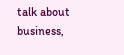talk about business,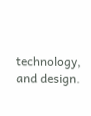technology, and design.